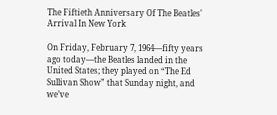The Fiftieth Anniversary Of The Beatles' Arrival In New York

On Friday, February 7, 1964—fifty years ago today—the Beatles landed in the United States; they played on “The Ed Sullivan Show” that Sunday night, and we’ve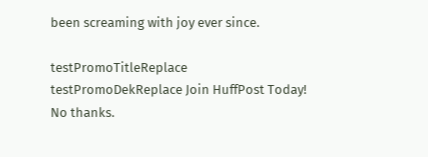been screaming with joy ever since.

testPromoTitleReplace testPromoDekReplace Join HuffPost Today! No thanks.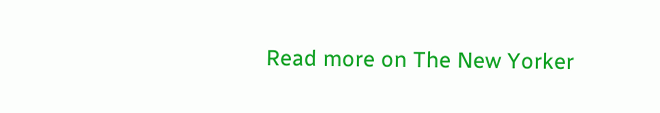Read more on The New Yorker